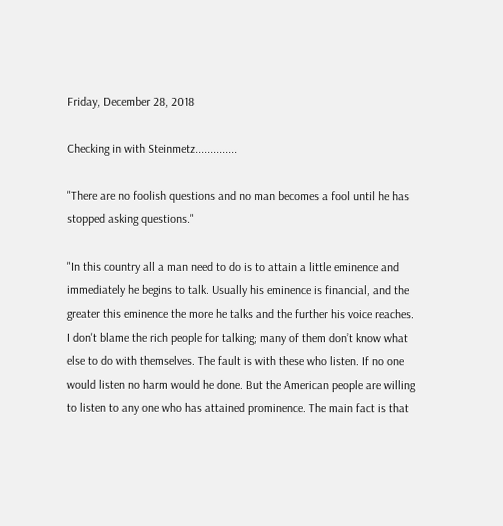Friday, December 28, 2018

Checking in with Steinmetz..............

"There are no foolish questions and no man becomes a fool until he has stopped asking questions."

"In this country all a man need to do is to attain a little eminence and immediately he begins to talk. Usually his eminence is financial, and the greater this eminence the more he talks and the further his voice reaches. I don't blame the rich people for talking; many of them don’t know what else to do with themselves. The fault is with these who listen. If no one would listen no harm would he done. But the American people are willing to listen to any one who has attained prominence. The main fact is that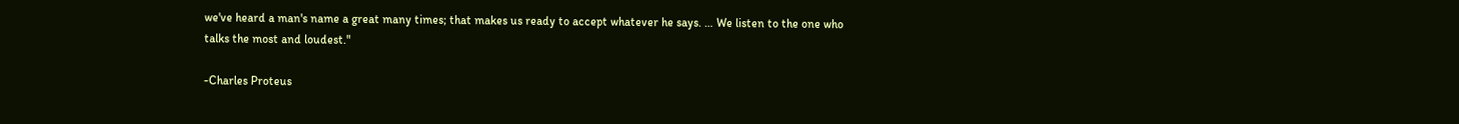we've heard a man's name a great many times; that makes us ready to accept whatever he says. … We listen to the one who talks the most and loudest."

-Charles Proteus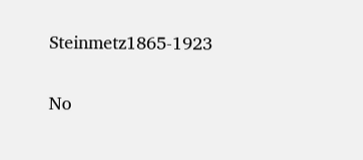Steinmetz1865-1923

No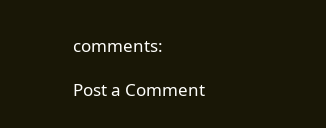comments:

Post a Comment